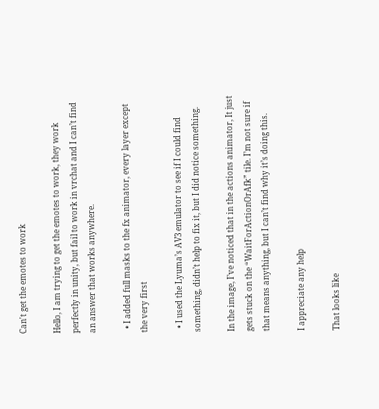Can't get the emotes to work

Hello, I am trying to get the emotes to work, they work perfectly in unity, but fail to work in vrchat and I can’t find an answer that works anywhere.

  • I added full masks to the fx animator, every layer except the very first

  • I used the Lyuma’s AV3 emulator to see if I could find something, didn’t help to fix it, but I did notice something.

In the image, I’ve noticed that in the actions animator, It just gets stuck on the “WaitForActionOrAfk” tile. I’m not sure if that means anything, but I can’t find why it’s doing this.

I appreciate any help

That looks like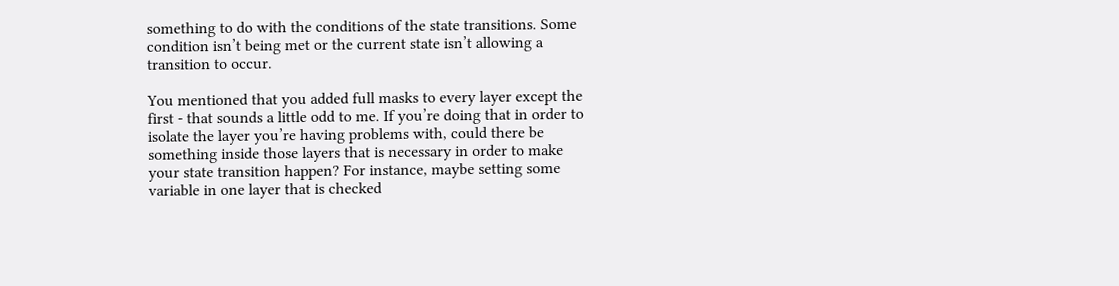something to do with the conditions of the state transitions. Some condition isn’t being met or the current state isn’t allowing a transition to occur.

You mentioned that you added full masks to every layer except the first - that sounds a little odd to me. If you’re doing that in order to isolate the layer you’re having problems with, could there be something inside those layers that is necessary in order to make your state transition happen? For instance, maybe setting some variable in one layer that is checked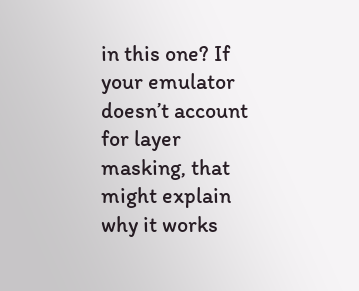in this one? If your emulator doesn’t account for layer masking, that might explain why it works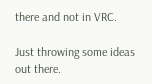there and not in VRC.

Just throwing some ideas out there.